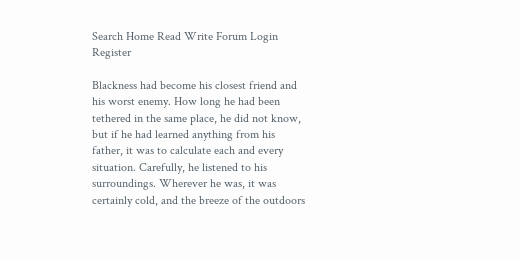Search Home Read Write Forum Login Register

Blackness had become his closest friend and his worst enemy. How long he had been tethered in the same place, he did not know, but if he had learned anything from his father, it was to calculate each and every situation. Carefully, he listened to his surroundings. Wherever he was, it was certainly cold, and the breeze of the outdoors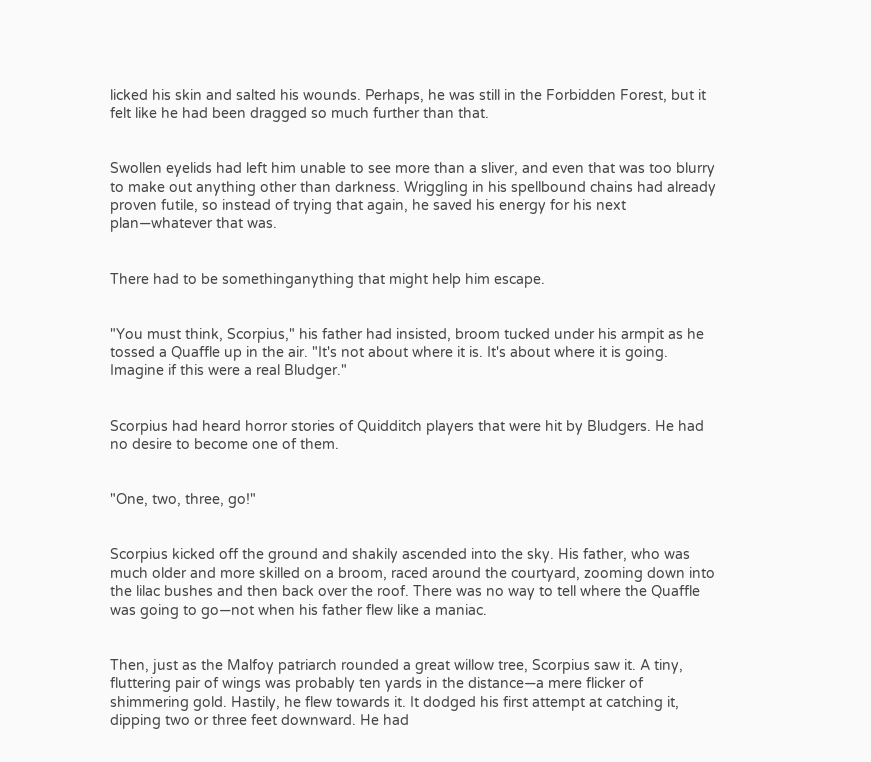licked his skin and salted his wounds. Perhaps, he was still in the Forbidden Forest, but it felt like he had been dragged so much further than that.


Swollen eyelids had left him unable to see more than a sliver, and even that was too blurry to make out anything other than darkness. Wriggling in his spellbound chains had already proven futile, so instead of trying that again, he saved his energy for his next plan—whatever that was.


There had to be somethinganything that might help him escape.


"You must think, Scorpius," his father had insisted, broom tucked under his armpit as he tossed a Quaffle up in the air. "It's not about where it is. It's about where it is going. Imagine if this were a real Bludger."


Scorpius had heard horror stories of Quidditch players that were hit by Bludgers. He had no desire to become one of them.


"One, two, three, go!"


Scorpius kicked off the ground and shakily ascended into the sky. His father, who was much older and more skilled on a broom, raced around the courtyard, zooming down into the lilac bushes and then back over the roof. There was no way to tell where the Quaffle was going to go—not when his father flew like a maniac.


Then, just as the Malfoy patriarch rounded a great willow tree, Scorpius saw it. A tiny, fluttering pair of wings was probably ten yards in the distance—a mere flicker of shimmering gold. Hastily, he flew towards it. It dodged his first attempt at catching it, dipping two or three feet downward. He had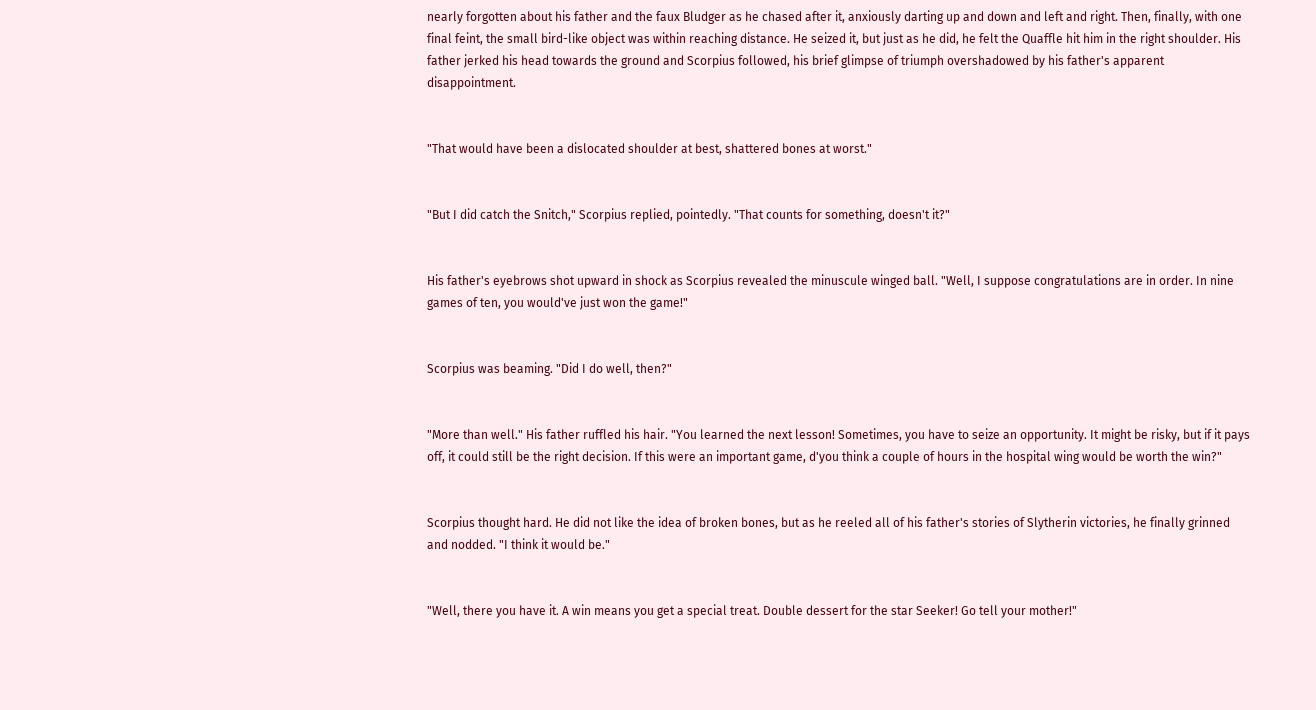nearly forgotten about his father and the faux Bludger as he chased after it, anxiously darting up and down and left and right. Then, finally, with one final feint, the small bird-like object was within reaching distance. He seized it, but just as he did, he felt the Quaffle hit him in the right shoulder. His father jerked his head towards the ground and Scorpius followed, his brief glimpse of triumph overshadowed by his father's apparent disappointment.


"That would have been a dislocated shoulder at best, shattered bones at worst."


"But I did catch the Snitch," Scorpius replied, pointedly. "That counts for something, doesn't it?"


His father's eyebrows shot upward in shock as Scorpius revealed the minuscule winged ball. "Well, I suppose congratulations are in order. In nine games of ten, you would've just won the game!"


Scorpius was beaming. "Did I do well, then?"


"More than well." His father ruffled his hair. "You learned the next lesson! Sometimes, you have to seize an opportunity. It might be risky, but if it pays off, it could still be the right decision. If this were an important game, d'you think a couple of hours in the hospital wing would be worth the win?"


Scorpius thought hard. He did not like the idea of broken bones, but as he reeled all of his father's stories of Slytherin victories, he finally grinned and nodded. "I think it would be."


"Well, there you have it. A win means you get a special treat. Double dessert for the star Seeker! Go tell your mother!"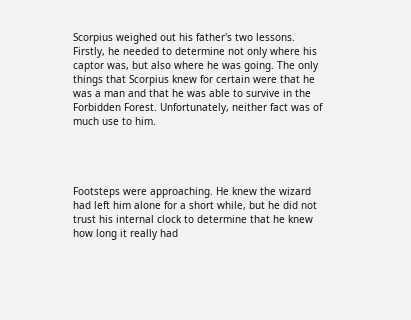Scorpius weighed out his father's two lessons. Firstly, he needed to determine not only where his captor was, but also where he was going. The only things that Scorpius knew for certain were that he was a man and that he was able to survive in the Forbidden Forest. Unfortunately, neither fact was of much use to him.




Footsteps were approaching. He knew the wizard had left him alone for a short while, but he did not trust his internal clock to determine that he knew how long it really had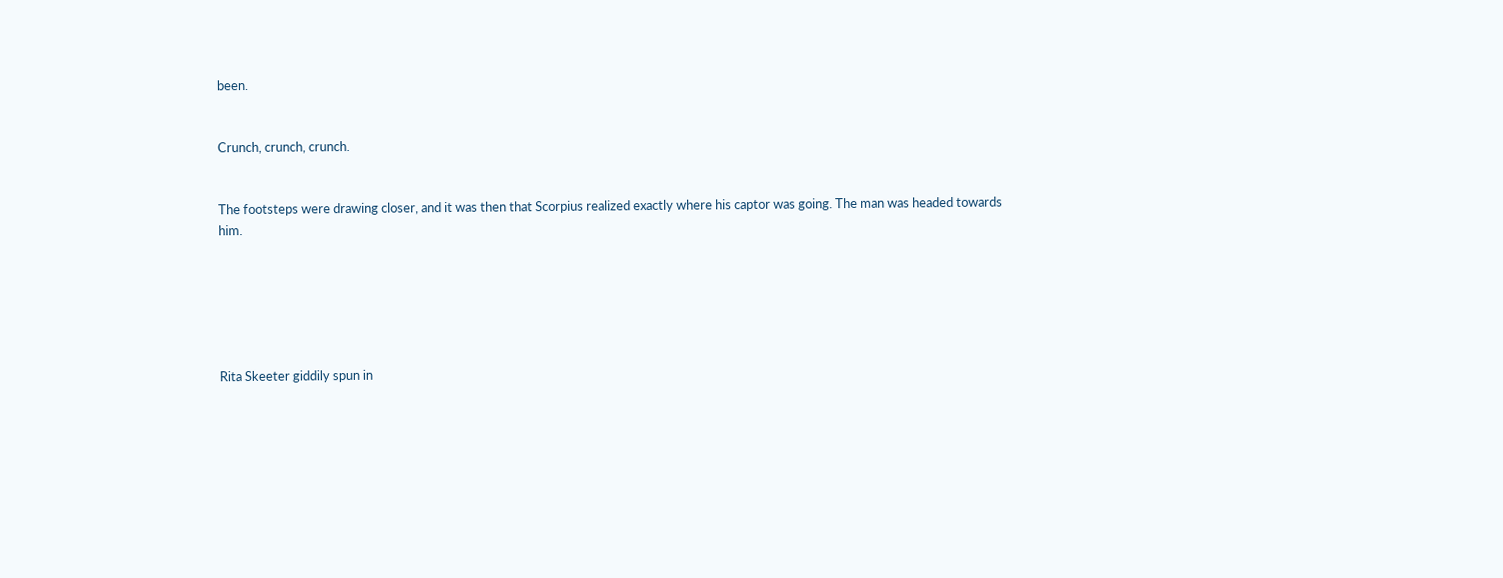been.


Crunch, crunch, crunch.


The footsteps were drawing closer, and it was then that Scorpius realized exactly where his captor was going. The man was headed towards him.






Rita Skeeter giddily spun in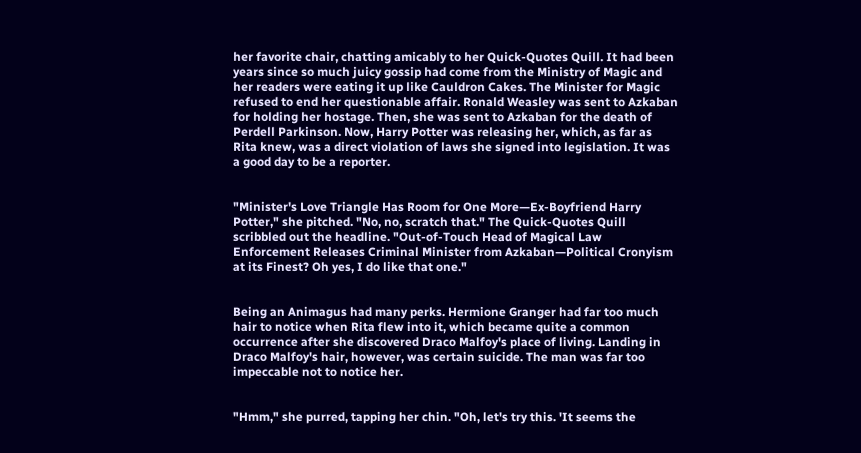her favorite chair, chatting amicably to her Quick-Quotes Quill. It had been years since so much juicy gossip had come from the Ministry of Magic and her readers were eating it up like Cauldron Cakes. The Minister for Magic refused to end her questionable affair. Ronald Weasley was sent to Azkaban for holding her hostage. Then, she was sent to Azkaban for the death of Perdell Parkinson. Now, Harry Potter was releasing her, which, as far as Rita knew, was a direct violation of laws she signed into legislation. It was a good day to be a reporter.


"Minister's Love Triangle Has Room for One More—Ex-Boyfriend Harry Potter," she pitched. "No, no, scratch that." The Quick-Quotes Quill scribbled out the headline. "Out-of-Touch Head of Magical Law Enforcement Releases Criminal Minister from Azkaban—Political Cronyism at its Finest? Oh yes, I do like that one."


Being an Animagus had many perks. Hermione Granger had far too much hair to notice when Rita flew into it, which became quite a common occurrence after she discovered Draco Malfoy's place of living. Landing in Draco Malfoy's hair, however, was certain suicide. The man was far too impeccable not to notice her.


"Hmm," she purred, tapping her chin. "Oh, let's try this. 'It seems the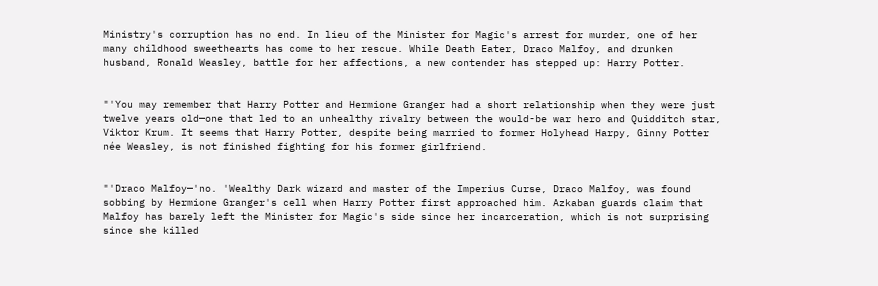Ministry's corruption has no end. In lieu of the Minister for Magic's arrest for murder, one of her many childhood sweethearts has come to her rescue. While Death Eater, Draco Malfoy, and drunken husband, Ronald Weasley, battle for her affections, a new contender has stepped up: Harry Potter.


"'You may remember that Harry Potter and Hermione Granger had a short relationship when they were just twelve years old—one that led to an unhealthy rivalry between the would-be war hero and Quidditch star, Viktor Krum. It seems that Harry Potter, despite being married to former Holyhead Harpy, Ginny Potter née Weasley, is not finished fighting for his former girlfriend.


"'Draco Malfoy—'no. 'Wealthy Dark wizard and master of the Imperius Curse, Draco Malfoy, was found sobbing by Hermione Granger's cell when Harry Potter first approached him. Azkaban guards claim that Malfoy has barely left the Minister for Magic's side since her incarceration, which is not surprising since she killed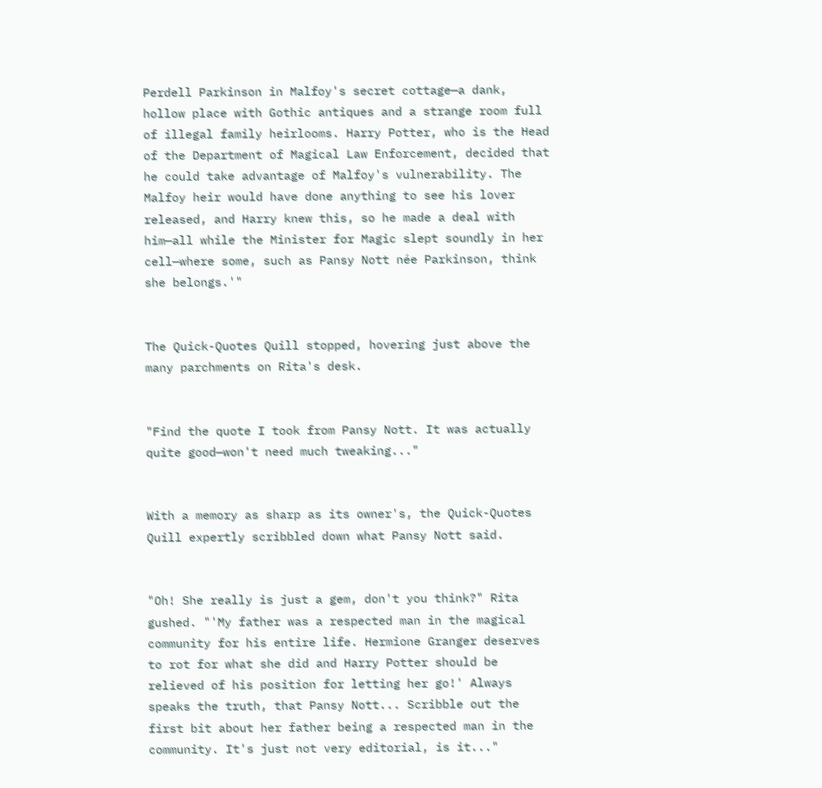Perdell Parkinson in Malfoy's secret cottage—a dank, hollow place with Gothic antiques and a strange room full of illegal family heirlooms. Harry Potter, who is the Head of the Department of Magical Law Enforcement, decided that he could take advantage of Malfoy's vulnerability. The Malfoy heir would have done anything to see his lover released, and Harry knew this, so he made a deal with him—all while the Minister for Magic slept soundly in her cell—where some, such as Pansy Nott née Parkinson, think she belongs.'"


The Quick-Quotes Quill stopped, hovering just above the many parchments on Rita's desk.


"Find the quote I took from Pansy Nott. It was actually quite good—won't need much tweaking..."


With a memory as sharp as its owner's, the Quick-Quotes Quill expertly scribbled down what Pansy Nott said.


"Oh! She really is just a gem, don't you think?" Rita gushed. "'My father was a respected man in the magical community for his entire life. Hermione Granger deserves to rot for what she did and Harry Potter should be relieved of his position for letting her go!' Always speaks the truth, that Pansy Nott... Scribble out the first bit about her father being a respected man in the community. It's just not very editorial, is it..."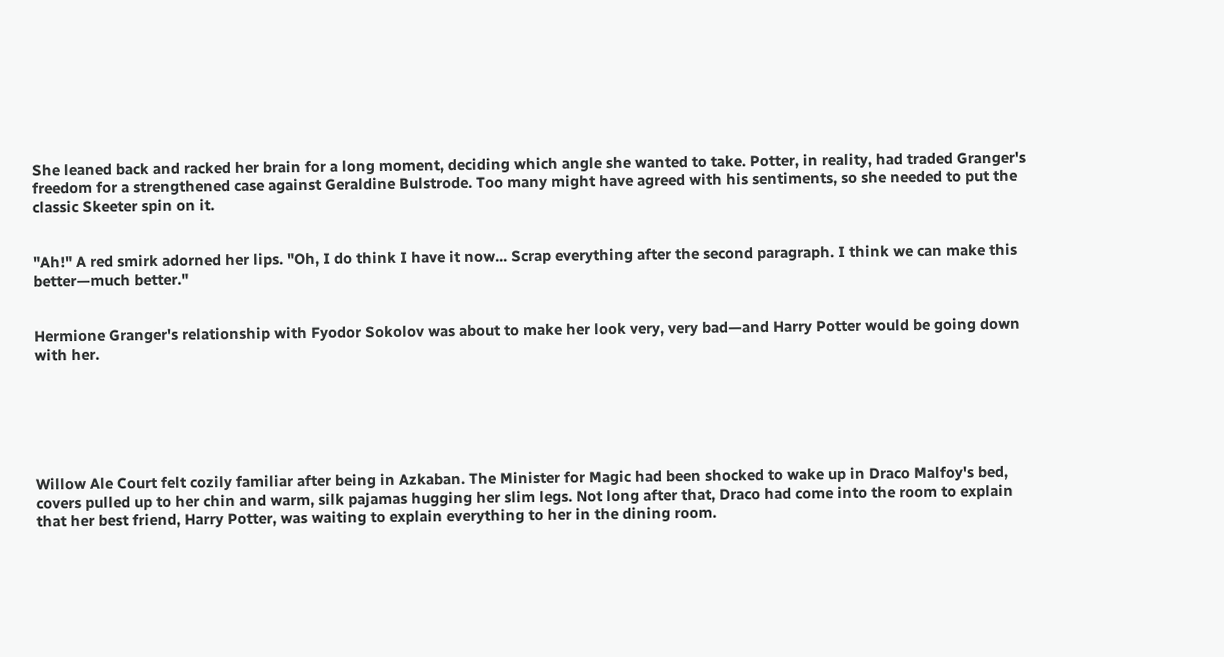She leaned back and racked her brain for a long moment, deciding which angle she wanted to take. Potter, in reality, had traded Granger's freedom for a strengthened case against Geraldine Bulstrode. Too many might have agreed with his sentiments, so she needed to put the classic Skeeter spin on it.


"Ah!" A red smirk adorned her lips. "Oh, I do think I have it now... Scrap everything after the second paragraph. I think we can make this better—much better."


Hermione Granger's relationship with Fyodor Sokolov was about to make her look very, very bad—and Harry Potter would be going down with her.






Willow Ale Court felt cozily familiar after being in Azkaban. The Minister for Magic had been shocked to wake up in Draco Malfoy's bed, covers pulled up to her chin and warm, silk pajamas hugging her slim legs. Not long after that, Draco had come into the room to explain that her best friend, Harry Potter, was waiting to explain everything to her in the dining room.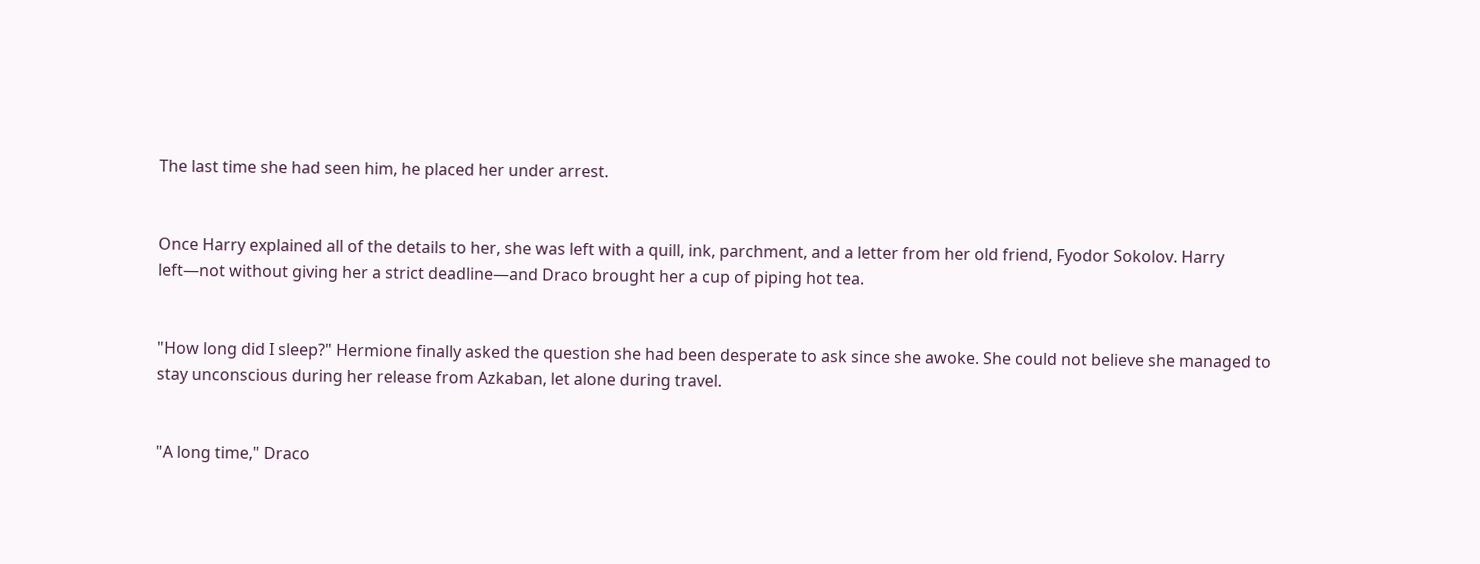The last time she had seen him, he placed her under arrest.


Once Harry explained all of the details to her, she was left with a quill, ink, parchment, and a letter from her old friend, Fyodor Sokolov. Harry left—not without giving her a strict deadline—and Draco brought her a cup of piping hot tea.


"How long did I sleep?" Hermione finally asked the question she had been desperate to ask since she awoke. She could not believe she managed to stay unconscious during her release from Azkaban, let alone during travel.


"A long time," Draco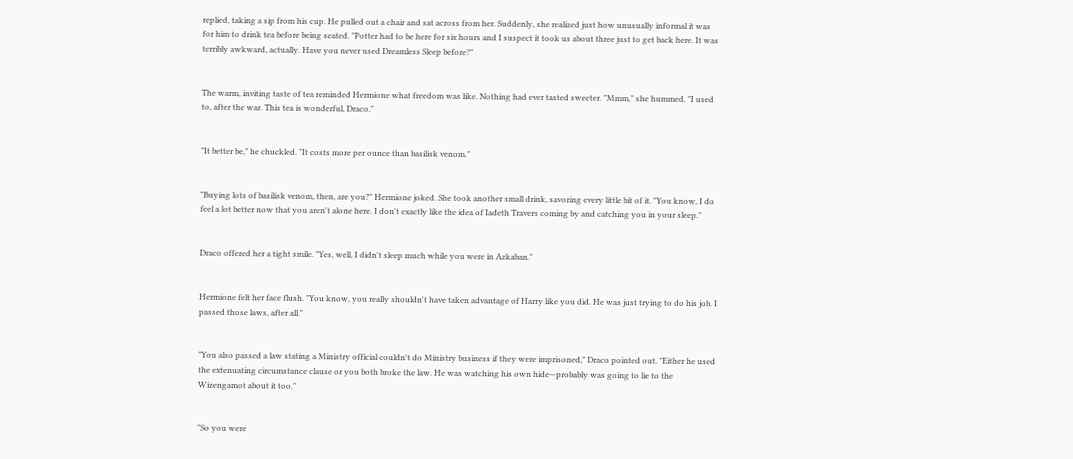replied, taking a sip from his cup. He pulled out a chair and sat across from her. Suddenly, she realized just how unusually informal it was for him to drink tea before being seated. "Potter had to be here for six hours and I suspect it took us about three just to get back here. It was terribly awkward, actually. Have you never used Dreamless Sleep before?"


The warm, inviting taste of tea reminded Hermione what freedom was like. Nothing had ever tasted sweeter. "Mmm," she hummed. "I used to, after the war. This tea is wonderful, Draco."


"It better be," he chuckled. "It costs more per ounce than basilisk venom."


"Buying lots of basilisk venom, then, are you?" Hermione joked. She took another small drink, savoring every little bit of it. "You know, I do feel a lot better now that you aren't alone here. I don't exactly like the idea of Iadeth Travers coming by and catching you in your sleep."


Draco offered her a tight smile. "Yes, well, I didn't sleep much while you were in Azkaban."


Hermione felt her face flush. "You know, you really shouldn't have taken advantage of Harry like you did. He was just trying to do his job. I passed those laws, after all."


"You also passed a law stating a Ministry official couldn't do Ministry business if they were imprisoned," Draco pointed out. "Either he used the extenuating circumstance clause or you both broke the law. He was watching his own hide—probably was going to lie to the Wizengamot about it too."


"So you were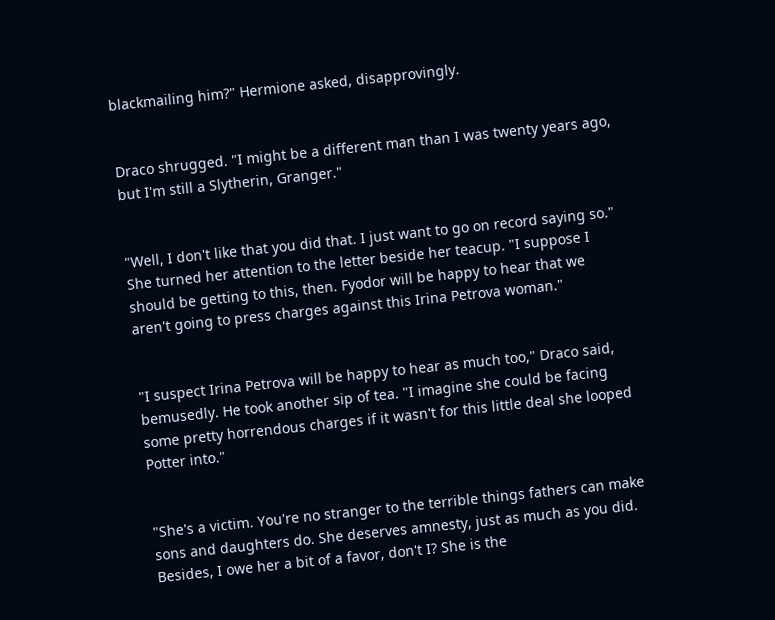blackmailing him?" Hermione asked, disapprovingly.


Draco shrugged. "I might be a different man than I was twenty years ago, but I'm still a Slytherin, Granger."


"Well, I don't like that you did that. I just want to go on record saying so." She turned her attention to the letter beside her teacup. "I suppose I should be getting to this, then. Fyodor will be happy to hear that we aren't going to press charges against this Irina Petrova woman."


"I suspect Irina Petrova will be happy to hear as much too," Draco said, bemusedly. He took another sip of tea. "I imagine she could be facing some pretty horrendous charges if it wasn't for this little deal she looped Potter into."


"She's a victim. You're no stranger to the terrible things fathers can make sons and daughters do. She deserves amnesty, just as much as you did. Besides, I owe her a bit of a favor, don't I? She is the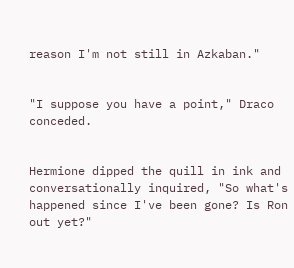reason I'm not still in Azkaban."


"I suppose you have a point," Draco conceded.


Hermione dipped the quill in ink and conversationally inquired, "So what's happened since I've been gone? Is Ron out yet?"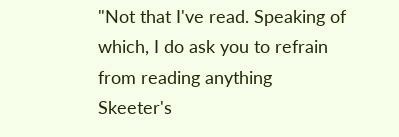"Not that I've read. Speaking of which, I do ask you to refrain from reading anything Skeeter's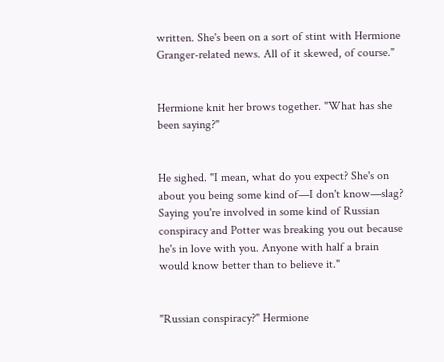written. She's been on a sort of stint with Hermione Granger-related news. All of it skewed, of course."


Hermione knit her brows together. "What has she been saying?"


He sighed. "I mean, what do you expect? She's on about you being some kind of—I don't know—slag? Saying you're involved in some kind of Russian conspiracy and Potter was breaking you out because he's in love with you. Anyone with half a brain would know better than to believe it."


"Russian conspiracy?" Hermione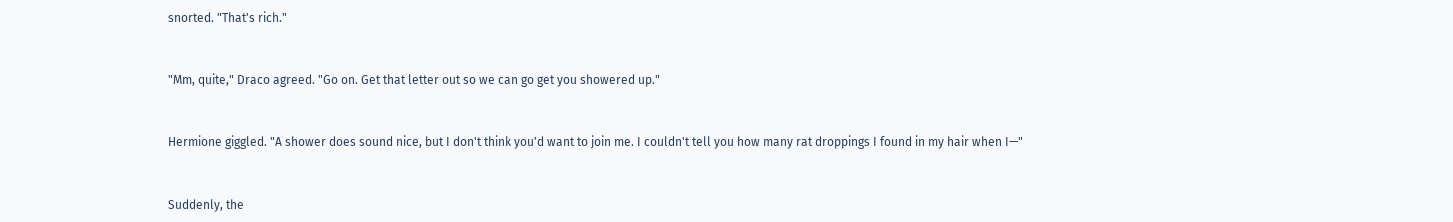snorted. "That's rich."


"Mm, quite," Draco agreed. "Go on. Get that letter out so we can go get you showered up."


Hermione giggled. "A shower does sound nice, but I don't think you'd want to join me. I couldn't tell you how many rat droppings I found in my hair when I—"


Suddenly, the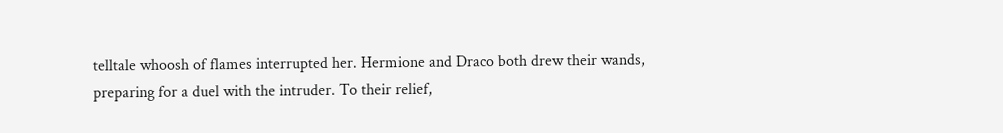telltale whoosh of flames interrupted her. Hermione and Draco both drew their wands, preparing for a duel with the intruder. To their relief,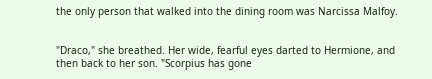the only person that walked into the dining room was Narcissa Malfoy.


"Draco," she breathed. Her wide, fearful eyes darted to Hermione, and then back to her son. "Scorpius has gone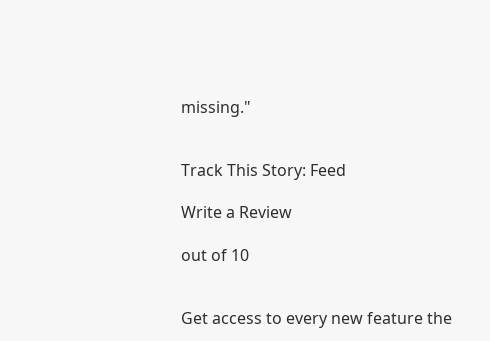missing."


Track This Story: Feed

Write a Review

out of 10


Get access to every new feature the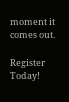moment it comes out.

Register Today!